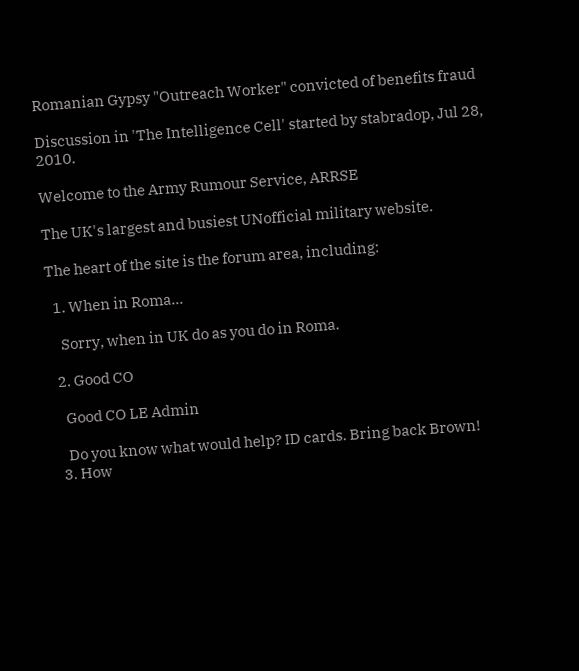Romanian Gypsy "Outreach Worker" convicted of benefits fraud

Discussion in 'The Intelligence Cell' started by stabradop, Jul 28, 2010.

Welcome to the Army Rumour Service, ARRSE

The UK's largest and busiest UNofficial military website.

The heart of the site is the forum area, including:

  1. When in Roma...

    Sorry, when in UK do as you do in Roma.

  2. Good CO

    Good CO LE Admin

    Do you know what would help? ID cards. Bring back Brown!
  3. How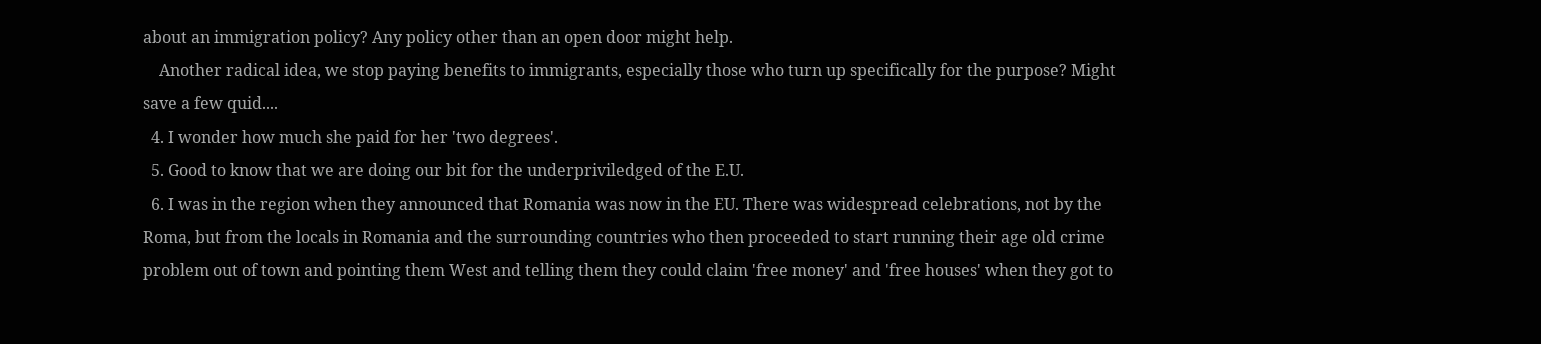about an immigration policy? Any policy other than an open door might help.
    Another radical idea, we stop paying benefits to immigrants, especially those who turn up specifically for the purpose? Might save a few quid....
  4. I wonder how much she paid for her 'two degrees'.
  5. Good to know that we are doing our bit for the underpriviledged of the E.U.
  6. I was in the region when they announced that Romania was now in the EU. There was widespread celebrations, not by the Roma, but from the locals in Romania and the surrounding countries who then proceeded to start running their age old crime problem out of town and pointing them West and telling them they could claim 'free money' and 'free houses' when they got to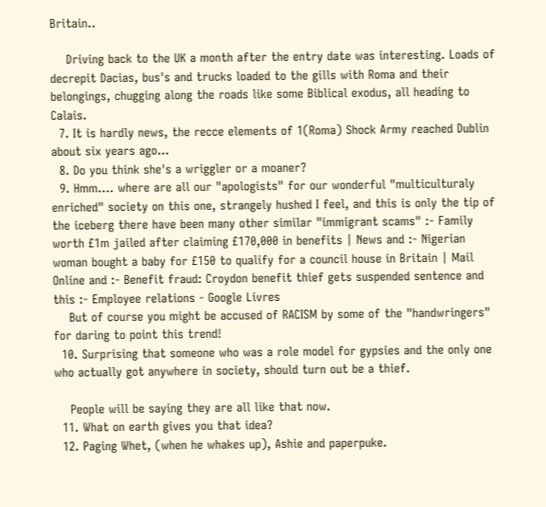Britain..

    Driving back to the UK a month after the entry date was interesting. Loads of decrepit Dacias, bus's and trucks loaded to the gills with Roma and their belongings, chugging along the roads like some Biblical exodus, all heading to Calais.
  7. It is hardly news, the recce elements of 1(Roma) Shock Army reached Dublin about six years ago...
  8. Do you think she's a wriggler or a moaner?
  9. Hmm.... where are all our "apologists" for our wonderful "multiculturaly enriched" society on this one, strangely hushed I feel, and this is only the tip of the iceberg there have been many other similar "immigrant scams" :- Family worth £1m jailed after claiming £170,000 in benefits | News and :- Nigerian woman bought a baby for £150 to qualify for a council house in Britain | Mail Online and :- Benefit fraud: Croydon benefit thief gets suspended sentence and this :- Employee relations - Google Livres
    But of course you might be accused of RACISM by some of the "handwringers" for daring to point this trend!
  10. Surprising that someone who was a role model for gypsies and the only one who actually got anywhere in society, should turn out be a thief.

    People will be saying they are all like that now.
  11. What on earth gives you that idea?
  12. Paging Whet, (when he whakes up), Ashie and paperpuke.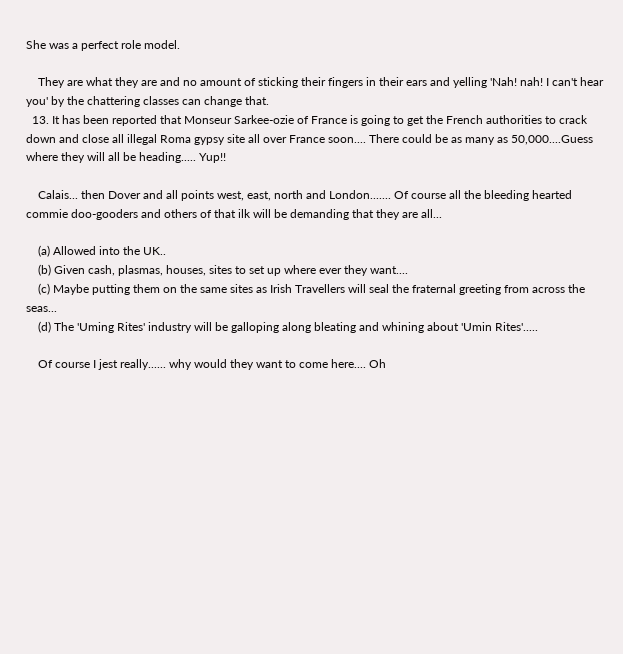She was a perfect role model.

    They are what they are and no amount of sticking their fingers in their ears and yelling 'Nah! nah! I can't hear you' by the chattering classes can change that.
  13. It has been reported that Monseur Sarkee-ozie of France is going to get the French authorities to crack down and close all illegal Roma gypsy site all over France soon.... There could be as many as 50,000....Guess where they will all be heading..... Yup!!

    Calais... then Dover and all points west, east, north and London....... Of course all the bleeding hearted commie doo-gooders and others of that ilk will be demanding that they are all...

    (a) Allowed into the UK..
    (b) Given cash, plasmas, houses, sites to set up where ever they want....
    (c) Maybe putting them on the same sites as Irish Travellers will seal the fraternal greeting from across the seas...
    (d) The 'Uming Rites' industry will be galloping along bleating and whining about 'Umin Rites'.....

    Of course I jest really...... why would they want to come here.... Oh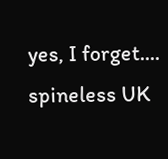yes, I forget.... spineless UK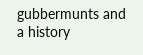gubbermunts and a history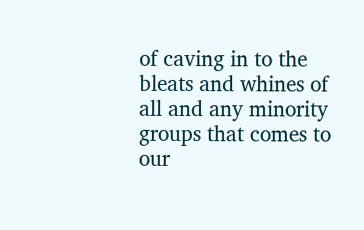of caving in to the bleats and whines of all and any minority groups that comes to our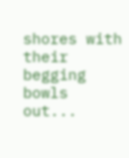shores with their begging bowls out...